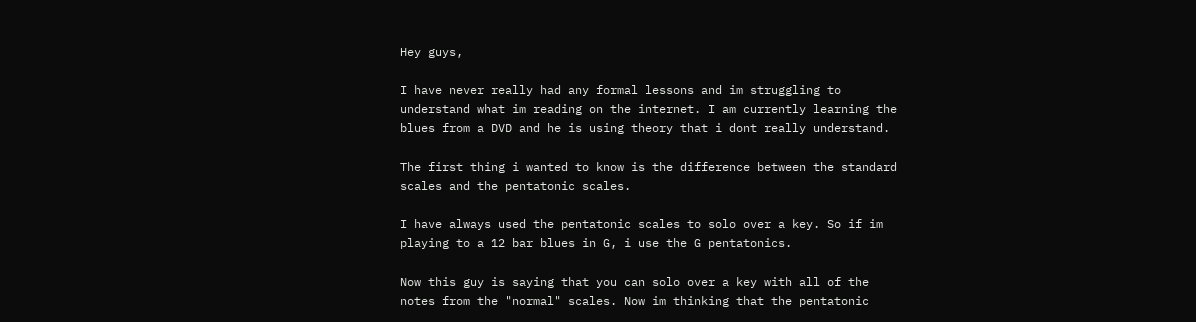Hey guys,

I have never really had any formal lessons and im struggling to understand what im reading on the internet. I am currently learning the blues from a DVD and he is using theory that i dont really understand.

The first thing i wanted to know is the difference between the standard scales and the pentatonic scales.

I have always used the pentatonic scales to solo over a key. So if im playing to a 12 bar blues in G, i use the G pentatonics.

Now this guy is saying that you can solo over a key with all of the notes from the "normal" scales. Now im thinking that the pentatonic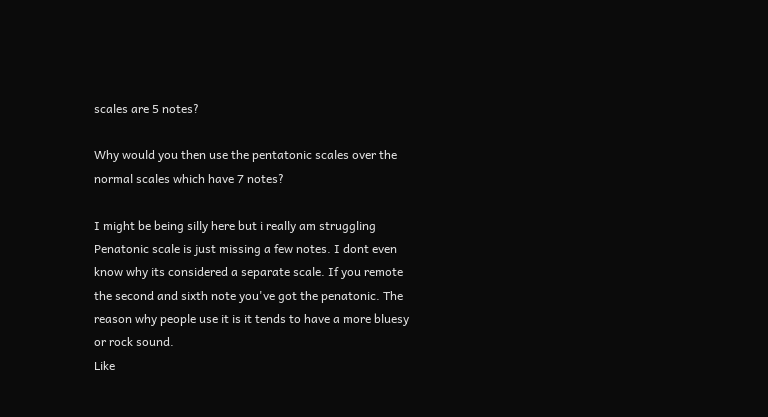scales are 5 notes?

Why would you then use the pentatonic scales over the normal scales which have 7 notes?

I might be being silly here but i really am struggling
Penatonic scale is just missing a few notes. I dont even know why its considered a separate scale. If you remote the second and sixth note you've got the penatonic. The reason why people use it is it tends to have a more bluesy or rock sound.
Like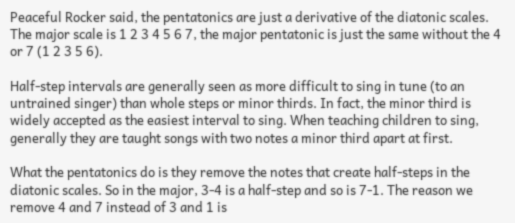Peaceful Rocker said, the pentatonics are just a derivative of the diatonic scales. The major scale is 1 2 3 4 5 6 7, the major pentatonic is just the same without the 4 or 7 (1 2 3 5 6).

Half-step intervals are generally seen as more difficult to sing in tune (to an untrained singer) than whole steps or minor thirds. In fact, the minor third is widely accepted as the easiest interval to sing. When teaching children to sing, generally they are taught songs with two notes a minor third apart at first.

What the pentatonics do is they remove the notes that create half-steps in the diatonic scales. So in the major, 3-4 is a half-step and so is 7-1. The reason we remove 4 and 7 instead of 3 and 1 is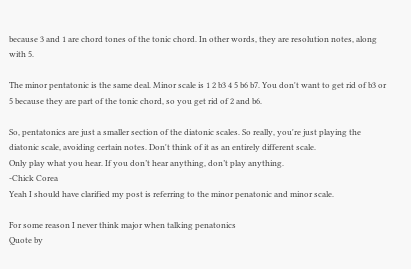because 3 and 1 are chord tones of the tonic chord. In other words, they are resolution notes, along with 5.

The minor pentatonic is the same deal. Minor scale is 1 2 b3 4 5 b6 b7. You don't want to get rid of b3 or 5 because they are part of the tonic chord, so you get rid of 2 and b6.

So, pentatonics are just a smaller section of the diatonic scales. So really, you're just playing the diatonic scale, avoiding certain notes. Don't think of it as an entirely different scale.
Only play what you hear. If you don’t hear anything, don’t play anything.
-Chick Corea
Yeah I should have clarified my post is referring to the minor penatonic and minor scale.

For some reason I never think major when talking penatonics
Quote by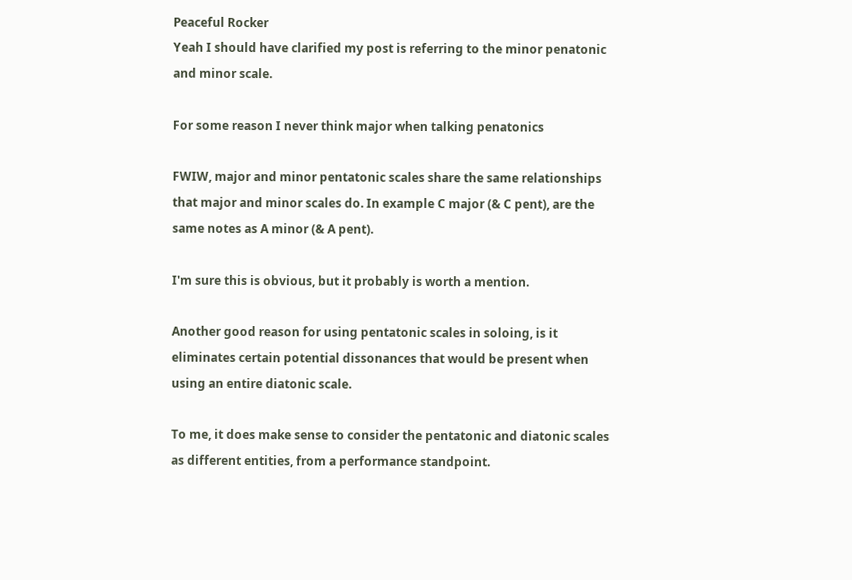Peaceful Rocker
Yeah I should have clarified my post is referring to the minor penatonic and minor scale.

For some reason I never think major when talking penatonics

FWIW, major and minor pentatonic scales share the same relationships that major and minor scales do. In example C major (& C pent), are the same notes as A minor (& A pent).

I'm sure this is obvious, but it probably is worth a mention.

Another good reason for using pentatonic scales in soloing, is it eliminates certain potential dissonances that would be present when using an entire diatonic scale.

To me, it does make sense to consider the pentatonic and diatonic scales as different entities, from a performance standpoint.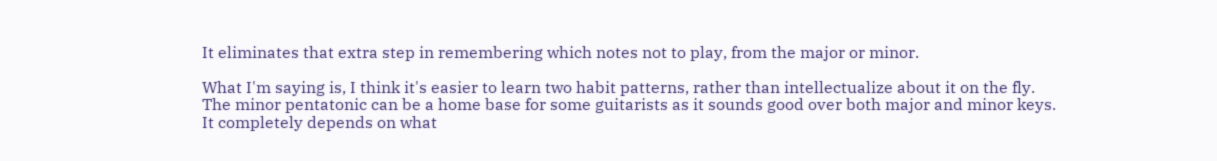It eliminates that extra step in remembering which notes not to play, from the major or minor.

What I'm saying is, I think it's easier to learn two habit patterns, rather than intellectualize about it on the fly.
The minor pentatonic can be a home base for some guitarists as it sounds good over both major and minor keys. It completely depends on what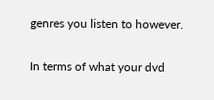genres you listen to however.

In terms of what your dvd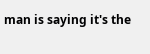man is saying it's the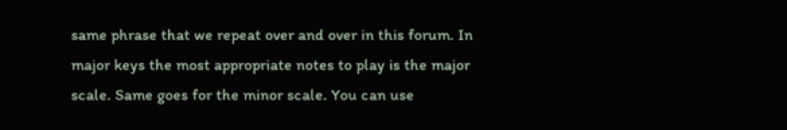same phrase that we repeat over and over in this forum. In major keys the most appropriate notes to play is the major scale. Same goes for the minor scale. You can use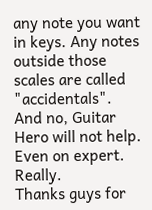any note you want in keys. Any notes outside those scales are called "accidentals".
And no, Guitar Hero will not help. Even on expert. Really.
Thanks guys for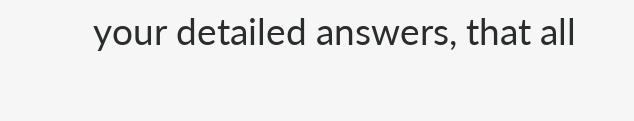your detailed answers, that all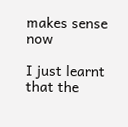makes sense now

I just learnt that the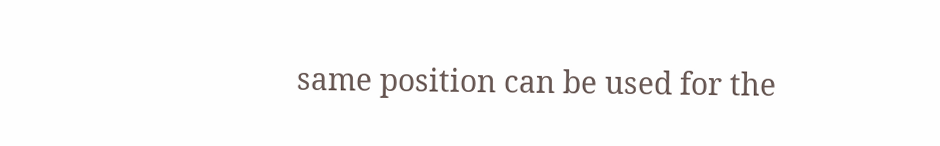same position can be used for the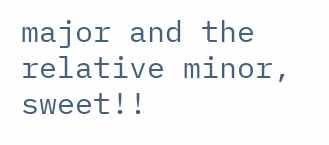major and the relative minor, sweet!!